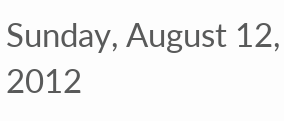Sunday, August 12, 2012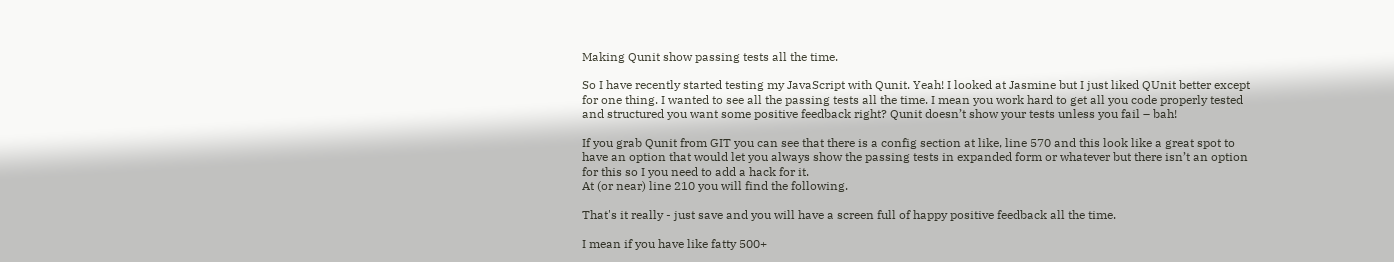Making Qunit show passing tests all the time.

So I have recently started testing my JavaScript with Qunit. Yeah! I looked at Jasmine but I just liked QUnit better except for one thing. I wanted to see all the passing tests all the time. I mean you work hard to get all you code properly tested and structured you want some positive feedback right? Qunit doesn’t show your tests unless you fail – bah!

If you grab Qunit from GIT you can see that there is a config section at like, line 570 and this look like a great spot to have an option that would let you always show the passing tests in expanded form or whatever but there isn’t an option for this so I you need to add a hack for it.
At (or near) line 210 you will find the following.

That's it really - just save and you will have a screen full of happy positive feedback all the time.

I mean if you have like fatty 500+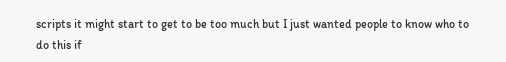scripts it might start to get to be too much but I just wanted people to know who to do this if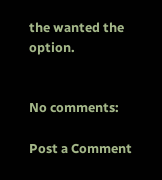the wanted the option.


No comments:

Post a Comment